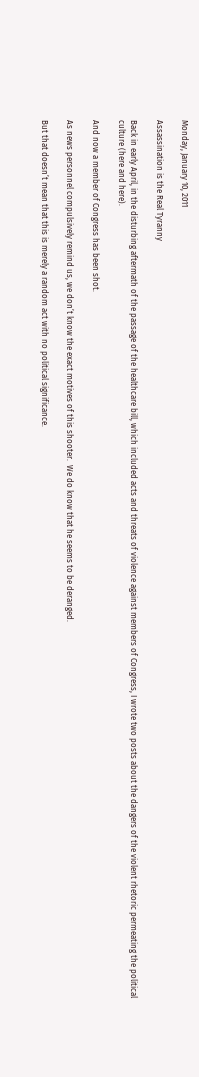Monday, January 10, 2011

Assassination is the Real Tyranny

Back in early April, in the disturbing aftermath of the passage of the healthcare bill, which included acts and threats of violence against members of Congress, I wrote two posts about the dangers of the violent rhetoric permeating the political culture (here and here).

And now a member of Congress has been shot.

As news personnel compulsively remind us, we don’t know the exact motives of this shooter.  We do know that he seems to be deranged.

But that doesn’t mean that this is merely a random act with no political significance.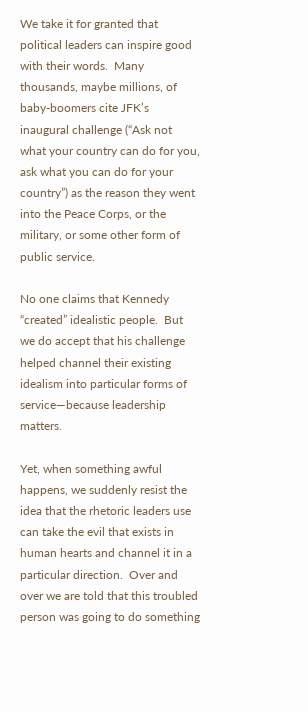We take it for granted that political leaders can inspire good with their words.  Many thousands, maybe millions, of baby-boomers cite JFK’s inaugural challenge (“Ask not what your country can do for you, ask what you can do for your country”) as the reason they went into the Peace Corps, or the military, or some other form of public service.

No one claims that Kennedy “created” idealistic people.  But we do accept that his challenge helped channel their existing idealism into particular forms of service—because leadership matters.

Yet, when something awful happens, we suddenly resist the idea that the rhetoric leaders use can take the evil that exists in human hearts and channel it in a particular direction.  Over and over we are told that this troubled person was going to do something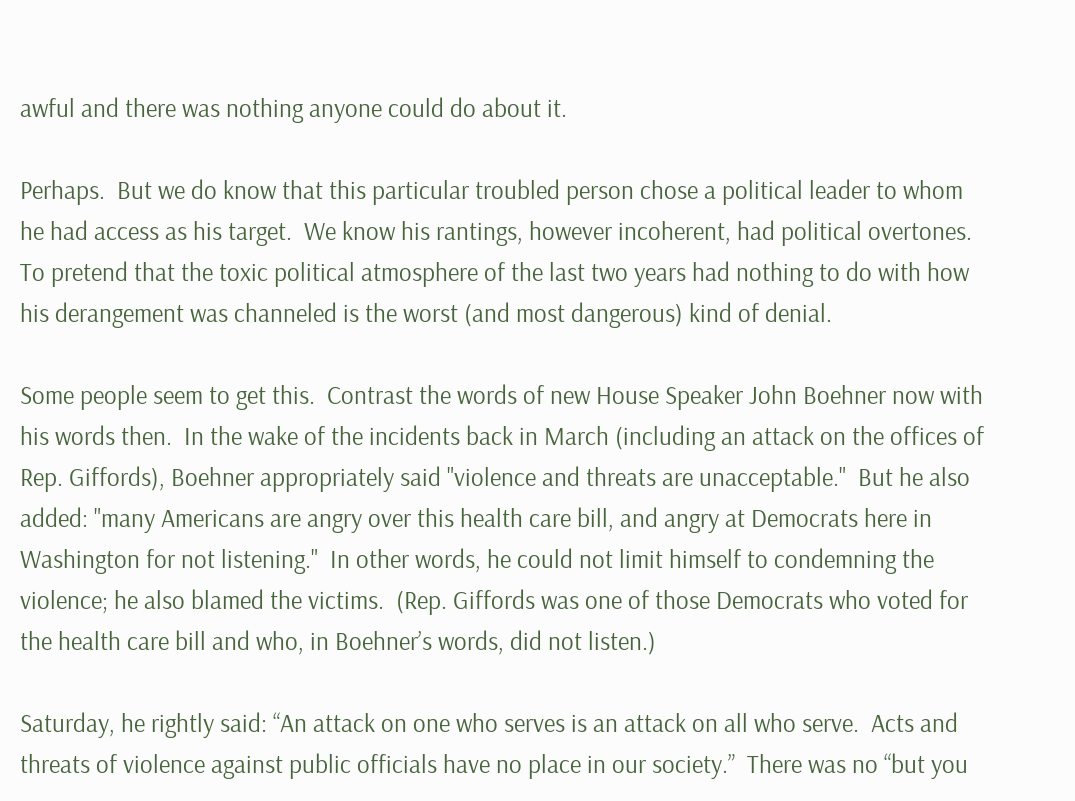awful and there was nothing anyone could do about it.

Perhaps.  But we do know that this particular troubled person chose a political leader to whom he had access as his target.  We know his rantings, however incoherent, had political overtones.  To pretend that the toxic political atmosphere of the last two years had nothing to do with how his derangement was channeled is the worst (and most dangerous) kind of denial.

Some people seem to get this.  Contrast the words of new House Speaker John Boehner now with his words then.  In the wake of the incidents back in March (including an attack on the offices of Rep. Giffords), Boehner appropriately said "violence and threats are unacceptable."  But he also added: "many Americans are angry over this health care bill, and angry at Democrats here in Washington for not listening."  In other words, he could not limit himself to condemning the violence; he also blamed the victims.  (Rep. Giffords was one of those Democrats who voted for the health care bill and who, in Boehner’s words, did not listen.)

Saturday, he rightly said: “An attack on one who serves is an attack on all who serve.  Acts and threats of violence against public officials have no place in our society.”  There was no “but you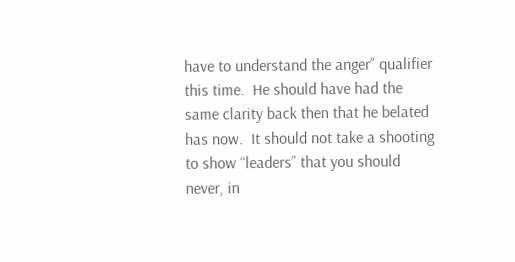have to understand the anger” qualifier this time.  He should have had the same clarity back then that he belated has now.  It should not take a shooting to show “leaders” that you should never, in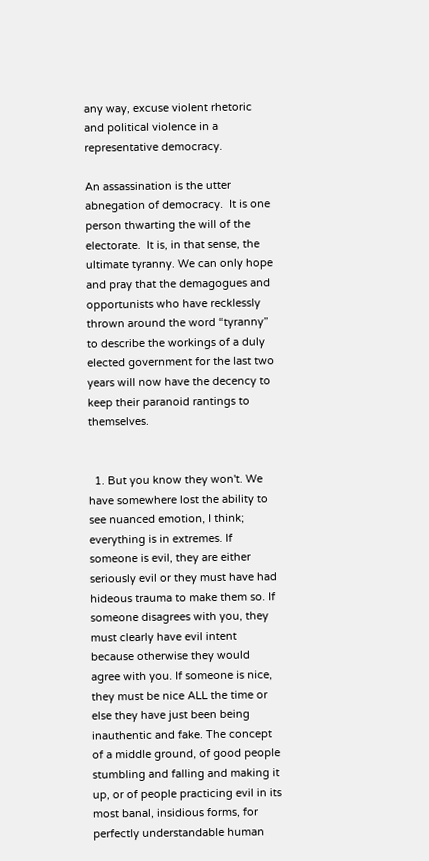any way, excuse violent rhetoric and political violence in a representative democracy.

An assassination is the utter abnegation of democracy.  It is one person thwarting the will of the electorate.  It is, in that sense, the ultimate tyranny. We can only hope and pray that the demagogues and opportunists who have recklessly thrown around the word “tyranny” to describe the workings of a duly elected government for the last two years will now have the decency to keep their paranoid rantings to themselves.


  1. But you know they won't. We have somewhere lost the ability to see nuanced emotion, I think; everything is in extremes. If someone is evil, they are either seriously evil or they must have had hideous trauma to make them so. If someone disagrees with you, they must clearly have evil intent because otherwise they would agree with you. If someone is nice, they must be nice ALL the time or else they have just been being inauthentic and fake. The concept of a middle ground, of good people stumbling and falling and making it up, or of people practicing evil in its most banal, insidious forms, for perfectly understandable human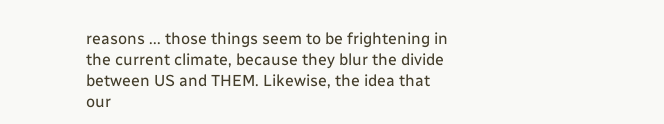reasons ... those things seem to be frightening in the current climate, because they blur the divide between US and THEM. Likewise, the idea that our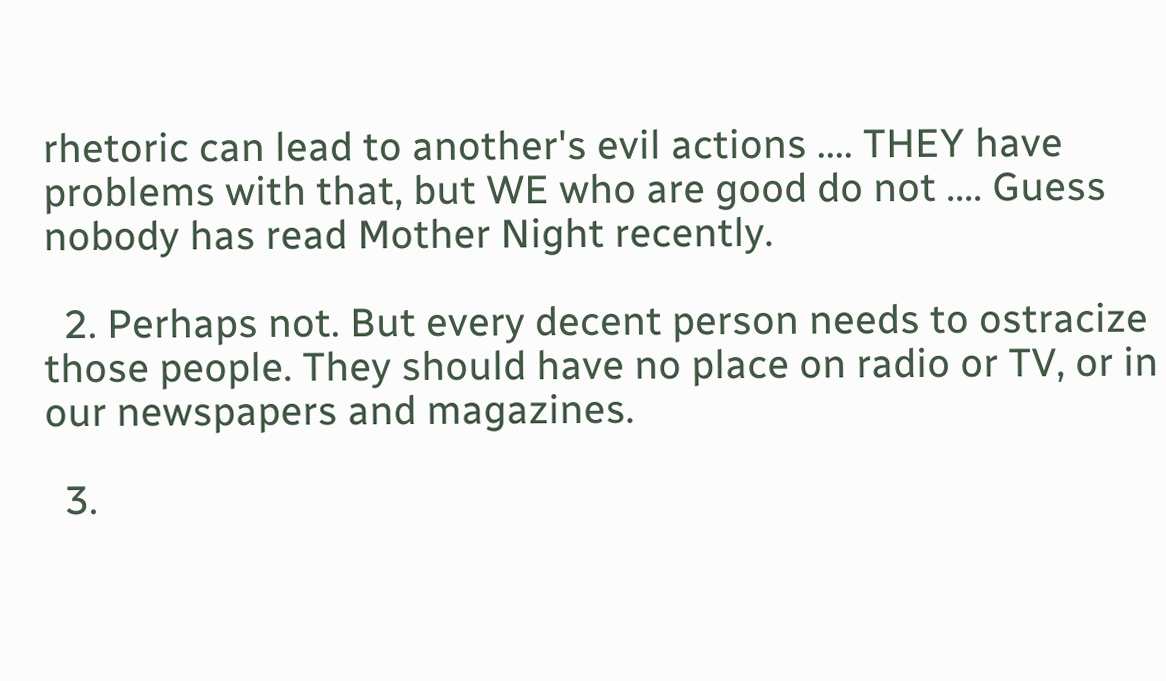rhetoric can lead to another's evil actions .... THEY have problems with that, but WE who are good do not .... Guess nobody has read Mother Night recently.

  2. Perhaps not. But every decent person needs to ostracize those people. They should have no place on radio or TV, or in our newspapers and magazines.

  3.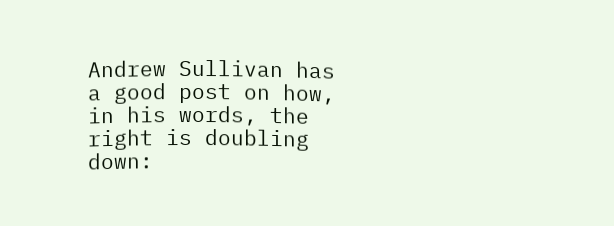Andrew Sullivan has a good post on how, in his words, the right is doubling down: